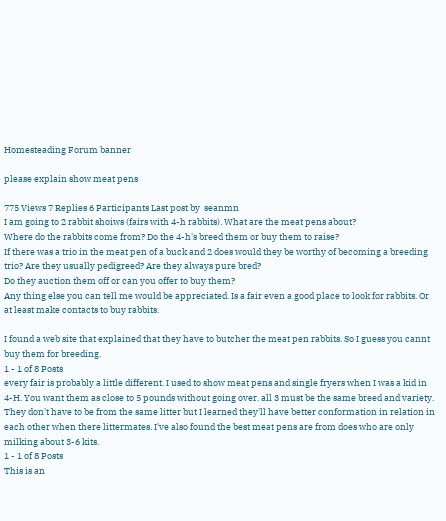Homesteading Forum banner

please explain show meat pens

775 Views 7 Replies 6 Participants Last post by  seanmn
I am going to 2 rabbit shoiws (fairs with 4-h rabbits). What are the meat pens about?
Where do the rabbits come from? Do the 4-h's breed them or buy them to raise?
If there was a trio in the meat pen of a buck and 2 does would they be worthy of becoming a breeding trio? Are they usually pedigreed? Are they always pure bred?
Do they auction them off or can you offer to buy them?
Any thing else you can tell me would be appreciated. Is a fair even a good place to look for rabbits. Or at least make contacts to buy rabbits.

I found a web site that explained that they have to butcher the meat pen rabbits. So I guess you cannt buy them for breeding.
1 - 1 of 8 Posts
every fair is probably a little different. I used to show meat pens and single fryers when I was a kid in 4-H. You want them as close to 5 pounds without going over. all 3 must be the same breed and variety. They don't have to be from the same litter but I learned they'll have better conformation in relation in each other when there littermates. I've also found the best meat pens are from does who are only milking about 3-6 kits.
1 - 1 of 8 Posts
This is an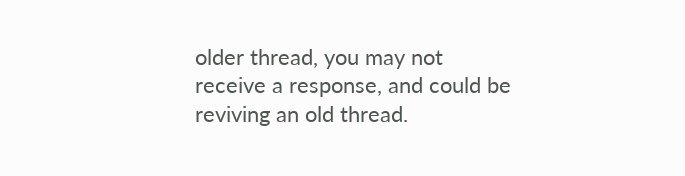older thread, you may not receive a response, and could be reviving an old thread.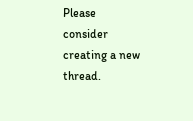Please consider creating a new thread.